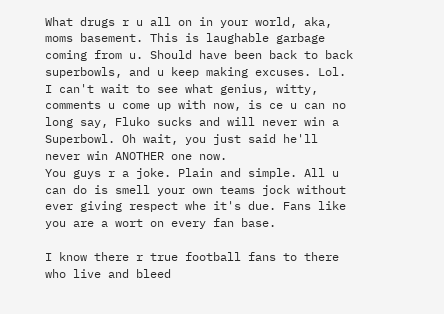What drugs r u all on in your world, aka, moms basement. This is laughable garbage coming from u. Should have been back to back superbowls, and u keep making excuses. Lol. I can't wait to see what genius, witty, comments u come up with now, is ce u can no long say, Fluko sucks and will never win a Superbowl. Oh wait, you just said he'll never win ANOTHER one now.
You guys r a joke. Plain and simple. All u can do is smell your own teams jock without ever giving respect whe it's due. Fans like you are a wort on every fan base.

I know there r true football fans to there who live and bleed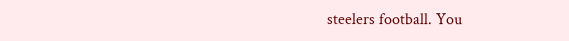steelers football. You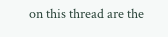on this thread are the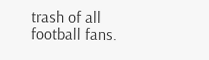trash of all football fans.